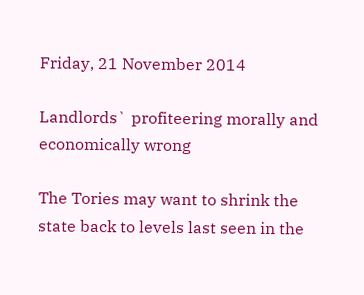Friday, 21 November 2014

Landlords` profiteering morally and economically wrong

The Tories may want to shrink the state back to levels last seen in the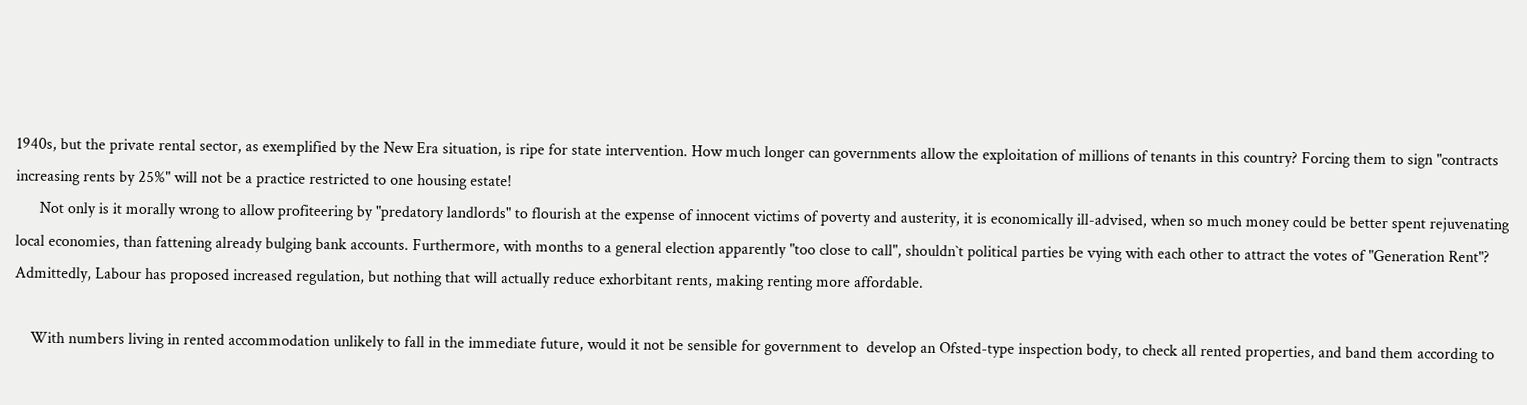1940s, but the private rental sector, as exemplified by the New Era situation, is ripe for state intervention. How much longer can governments allow the exploitation of millions of tenants in this country? Forcing them to sign "contracts increasing rents by 25%" will not be a practice restricted to one housing estate!
      Not only is it morally wrong to allow profiteering by "predatory landlords" to flourish at the expense of innocent victims of poverty and austerity, it is economically ill-advised, when so much money could be better spent rejuvenating local economies, than fattening already bulging bank accounts. Furthermore, with months to a general election apparently "too close to call", shouldn`t political parties be vying with each other to attract the votes of "Generation Rent"? Admittedly, Labour has proposed increased regulation, but nothing that will actually reduce exhorbitant rents, making renting more affordable.

    With numbers living in rented accommodation unlikely to fall in the immediate future, would it not be sensible for government to  develop an Ofsted-type inspection body, to check all rented properties, and band them according to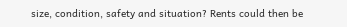size, condition, safety and situation? Rents could then be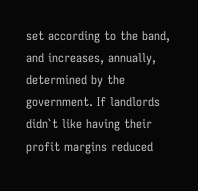set according to the band, and increases, annually, determined by the government. If landlords didn`t like having their profit margins reduced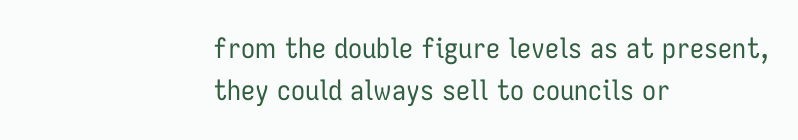from the double figure levels as at present, they could always sell to councils or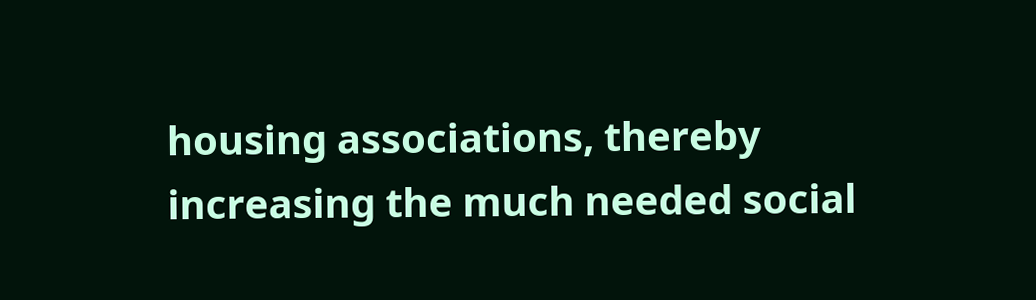housing associations, thereby increasing the much needed social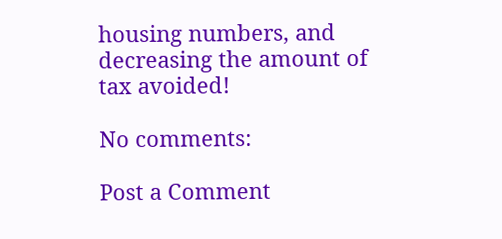housing numbers, and decreasing the amount of tax avoided!

No comments:

Post a Comment